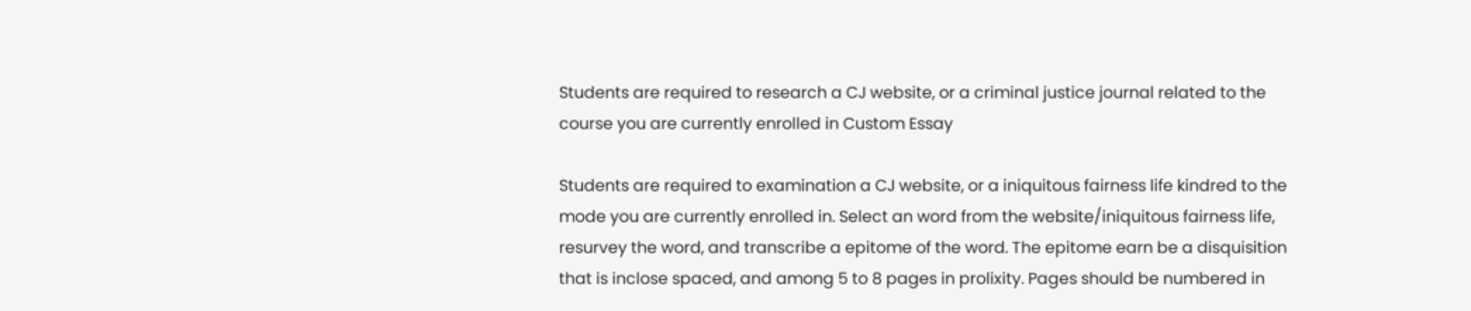Students are required to research a CJ website, or a criminal justice journal related to the course you are currently enrolled in Custom Essay

Students are required to examination a CJ website, or a iniquitous fairness life kindred to the mode you are currently enrolled in. Select an word from the website/iniquitous fairness life, resurvey the word, and transcribe a epitome of the word. The epitome earn be a disquisition that is inclose spaced, and among 5 to 8 pages in prolixity. Pages should be numbered in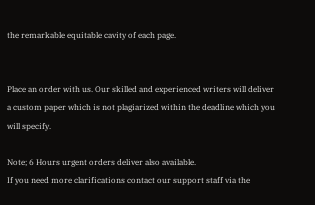the remarkable equitable cavity of each page.


Place an order with us. Our skilled and experienced writers will deliver a custom paper which is not plagiarized within the deadline which you will specify.

Note; 6 Hours urgent orders deliver also available.
If you need more clarifications contact our support staff via the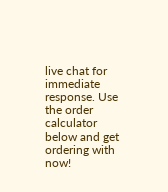live chat for immediate response. Use the order calculator below and get ordering with now!